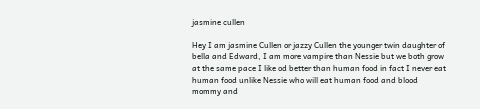jasmine cullen

Hey I am jasmine Cullen or jazzy Cullen the younger twin daughter of bella and Edward, I am more vampire than Nessie but we both grow at the same pace I like od better than human food in fact I never eat human food unlike Nessie who will eat human food and blood mommy and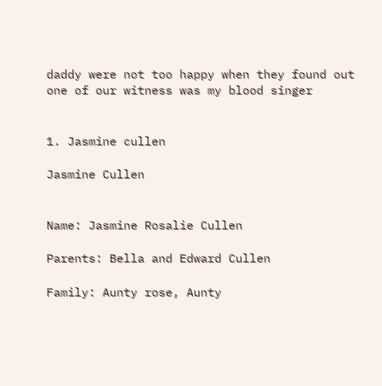daddy were not too happy when they found out one of our witness was my blood singer


1. Jasmine cullen

Jasmine Cullen


Name: Jasmine Rosalie Cullen

Parents: Bella and Edward Cullen

Family: Aunty rose, Aunty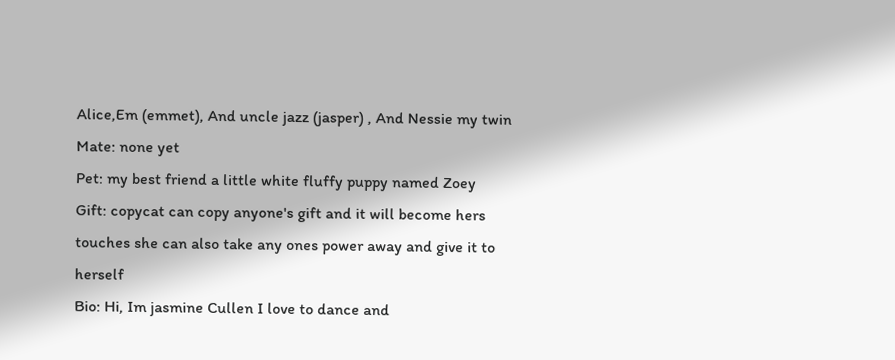Alice,Em (emmet), And uncle jazz (jasper) , And Nessie my twin
Mate: none yet
Pet: my best friend a little white fluffy puppy named Zoey
Gift: copycat can copy anyone's gift and it will become hers touches she can also take any ones power away and give it to herself
Bio: Hi, Im jasmine Cullen I love to dance and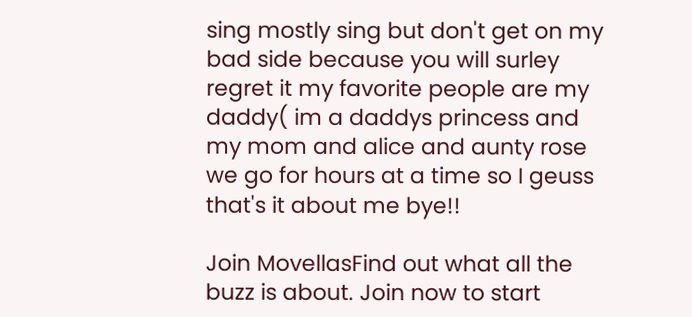sing mostly sing but don't get on my bad side because you will surley regret it my favorite people are my daddy( im a daddys princess and my mom and alice and aunty rose we go for hours at a time so I geuss that's it about me bye!!

Join MovellasFind out what all the buzz is about. Join now to start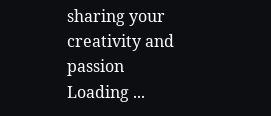sharing your creativity and passion
Loading ...